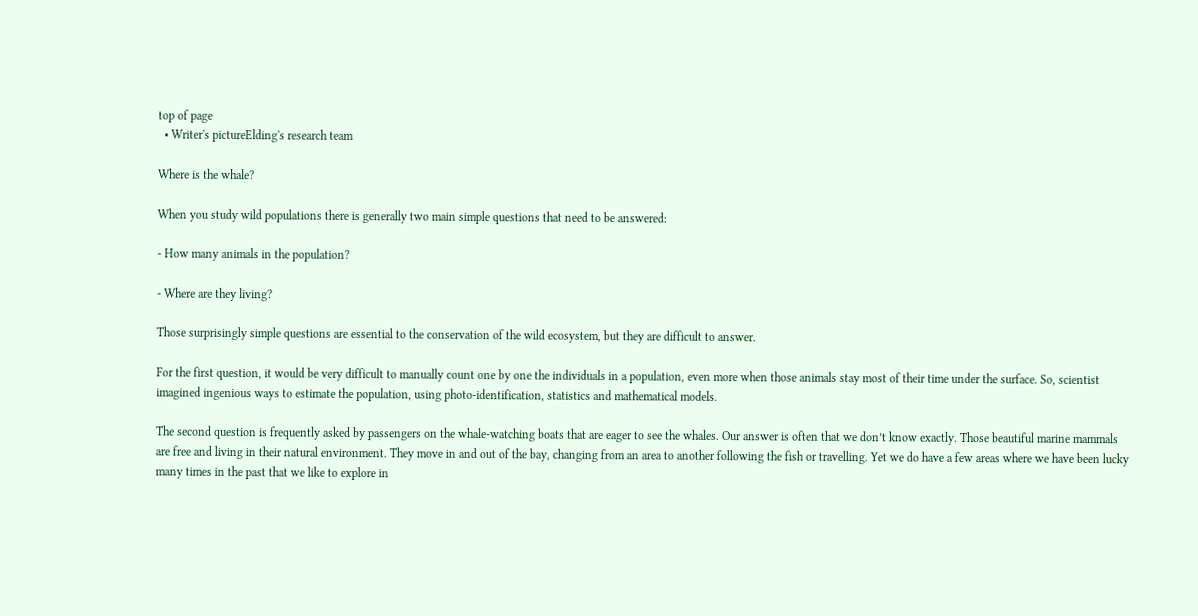top of page
  • Writer's pictureElding's research team

Where is the whale?

When you study wild populations there is generally two main simple questions that need to be answered:

- How many animals in the population?

- Where are they living?

Those surprisingly simple questions are essential to the conservation of the wild ecosystem, but they are difficult to answer.

For the first question, it would be very difficult to manually count one by one the individuals in a population, even more when those animals stay most of their time under the surface. So, scientist imagined ingenious ways to estimate the population, using photo-identification, statistics and mathematical models.

The second question is frequently asked by passengers on the whale-watching boats that are eager to see the whales. Our answer is often that we don’t know exactly. Those beautiful marine mammals are free and living in their natural environment. They move in and out of the bay, changing from an area to another following the fish or travelling. Yet we do have a few areas where we have been lucky many times in the past that we like to explore in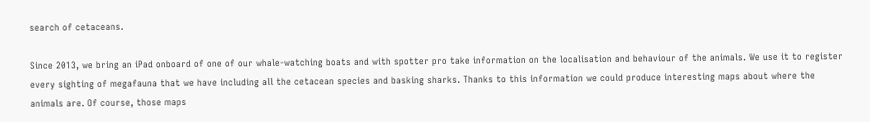search of cetaceans.

Since 2013, we bring an iPad onboard of one of our whale-watching boats and with spotter pro take information on the localisation and behaviour of the animals. We use it to register every sighting of megafauna that we have including all the cetacean species and basking sharks. Thanks to this information we could produce interesting maps about where the animals are. Of course, those maps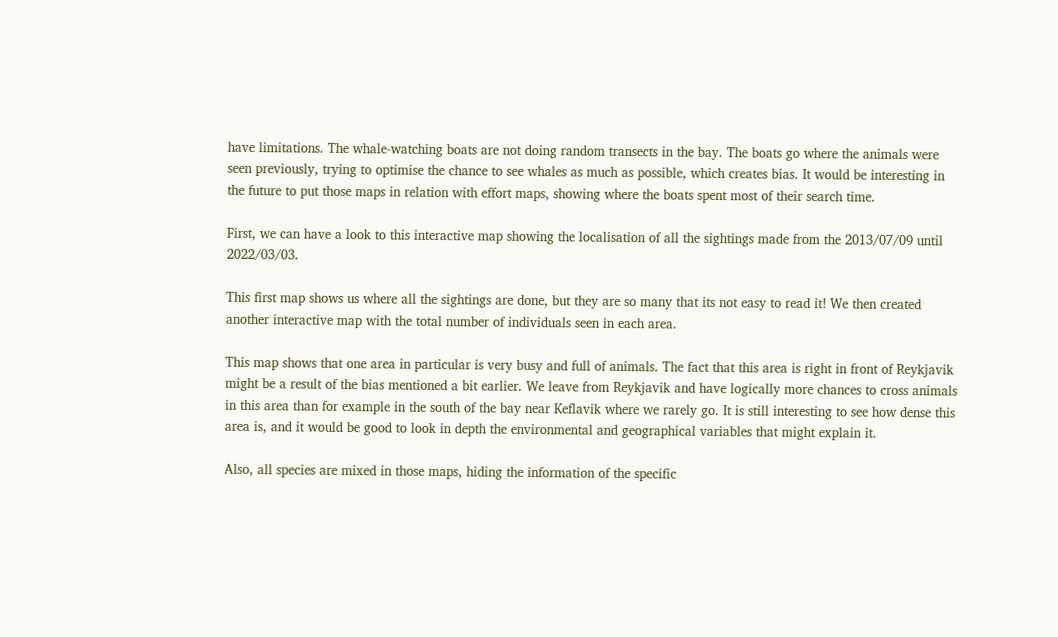have limitations. The whale-watching boats are not doing random transects in the bay. The boats go where the animals were seen previously, trying to optimise the chance to see whales as much as possible, which creates bias. It would be interesting in the future to put those maps in relation with effort maps, showing where the boats spent most of their search time.

First, we can have a look to this interactive map showing the localisation of all the sightings made from the 2013/07/09 until 2022/03/03.

This first map shows us where all the sightings are done, but they are so many that its not easy to read it! We then created another interactive map with the total number of individuals seen in each area.

This map shows that one area in particular is very busy and full of animals. The fact that this area is right in front of Reykjavik might be a result of the bias mentioned a bit earlier. We leave from Reykjavik and have logically more chances to cross animals in this area than for example in the south of the bay near Keflavik where we rarely go. It is still interesting to see how dense this area is, and it would be good to look in depth the environmental and geographical variables that might explain it.

Also, all species are mixed in those maps, hiding the information of the specific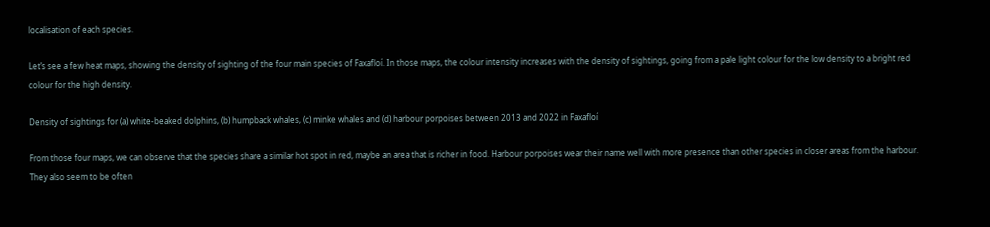localisation of each species.

Let’s see a few heat maps, showing the density of sighting of the four main species of Faxafloí. In those maps, the colour intensity increases with the density of sightings, going from a pale light colour for the low density to a bright red colour for the high density.

Density of sightings for (a) white-beaked dolphins, (b) humpback whales, (c) minke whales and (d) harbour porpoises between 2013 and 2022 in Faxafloí

From those four maps, we can observe that the species share a similar hot spot in red, maybe an area that is richer in food. Harbour porpoises wear their name well with more presence than other species in closer areas from the harbour. They also seem to be often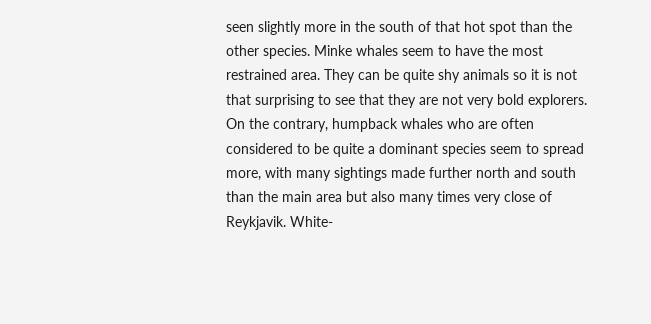seen slightly more in the south of that hot spot than the other species. Minke whales seem to have the most restrained area. They can be quite shy animals so it is not that surprising to see that they are not very bold explorers. On the contrary, humpback whales who are often considered to be quite a dominant species seem to spread more, with many sightings made further north and south than the main area but also many times very close of Reykjavik. White-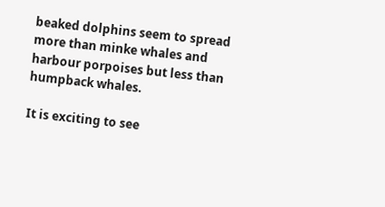beaked dolphins seem to spread more than minke whales and harbour porpoises but less than humpback whales.

It is exciting to see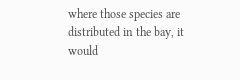where those species are distributed in the bay, it would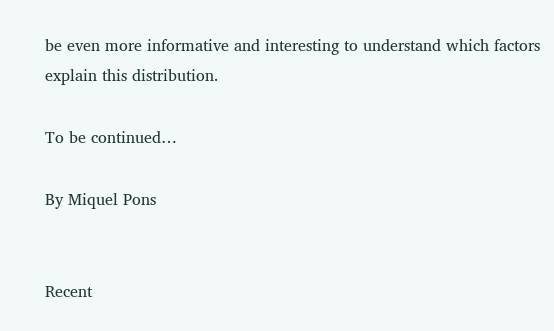be even more informative and interesting to understand which factors explain this distribution.

To be continued…

By Miquel Pons


Recent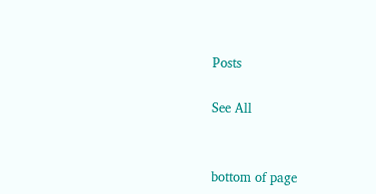Posts

See All


bottom of page